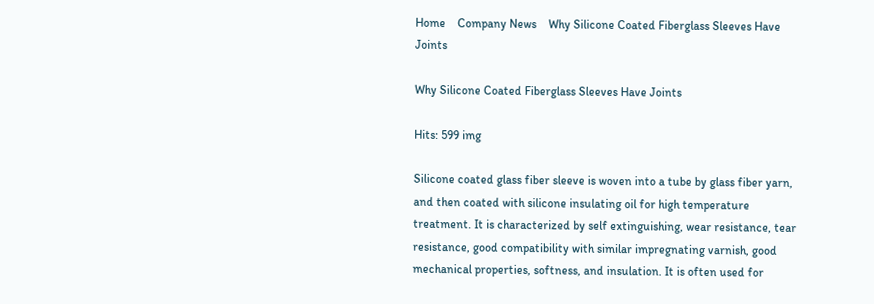Home    Company News    Why Silicone Coated Fiberglass Sleeves Have Joints

Why Silicone Coated Fiberglass Sleeves Have Joints

Hits: 599 img

Silicone coated glass fiber sleeve is woven into a tube by glass fiber yarn, and then coated with silicone insulating oil for high temperature treatment. It is characterized by self extinguishing, wear resistance, tear resistance, good compatibility with similar impregnating varnish, good mechanical properties, softness, and insulation. It is often used for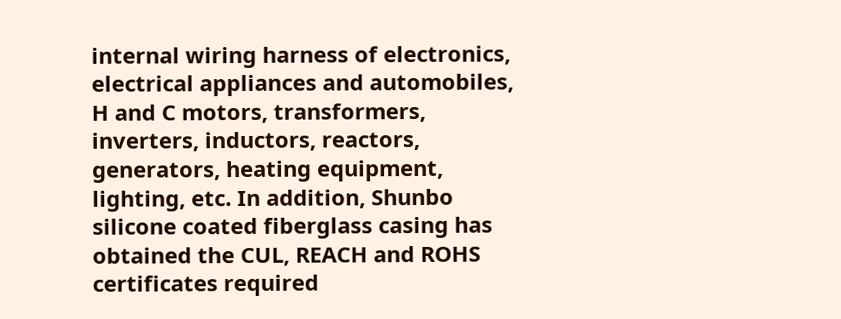internal wiring harness of electronics, electrical appliances and automobiles, H and C motors, transformers, inverters, inductors, reactors, generators, heating equipment, lighting, etc. In addition, Shunbo silicone coated fiberglass casing has obtained the CUL, REACH and ROHS certificates required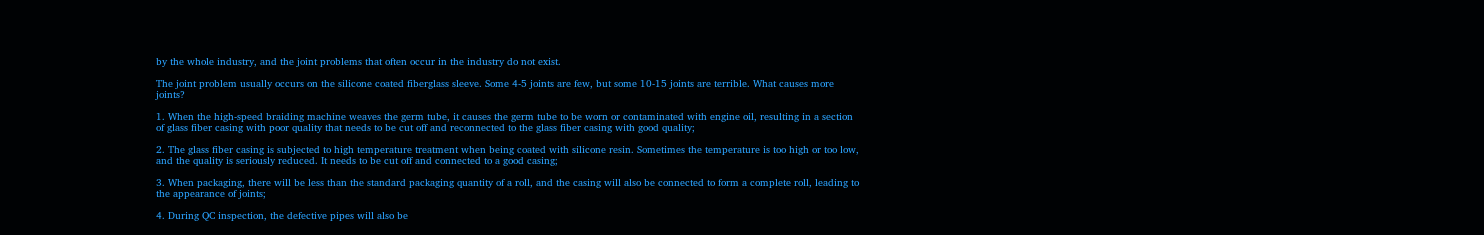by the whole industry, and the joint problems that often occur in the industry do not exist.

The joint problem usually occurs on the silicone coated fiberglass sleeve. Some 4-5 joints are few, but some 10-15 joints are terrible. What causes more joints?

1. When the high-speed braiding machine weaves the germ tube, it causes the germ tube to be worn or contaminated with engine oil, resulting in a section of glass fiber casing with poor quality that needs to be cut off and reconnected to the glass fiber casing with good quality;

2. The glass fiber casing is subjected to high temperature treatment when being coated with silicone resin. Sometimes the temperature is too high or too low, and the quality is seriously reduced. It needs to be cut off and connected to a good casing;

3. When packaging, there will be less than the standard packaging quantity of a roll, and the casing will also be connected to form a complete roll, leading to the appearance of joints;

4. During QC inspection, the defective pipes will also be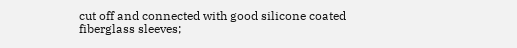cut off and connected with good silicone coated fiberglass sleeves;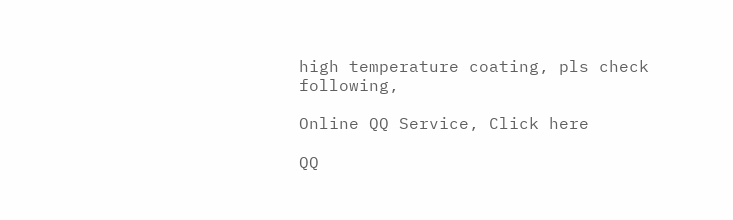high temperature coating, pls check following,

Online QQ Service, Click here

QQ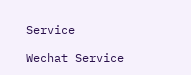Service

Wechat Service